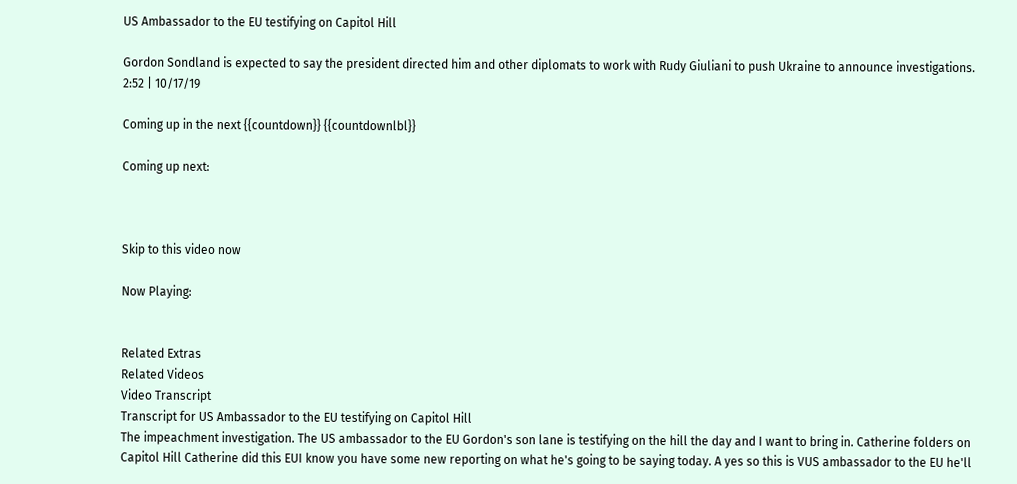US Ambassador to the EU testifying on Capitol Hill

Gordon Sondland is expected to say the president directed him and other diplomats to work with Rudy Giuliani to push Ukraine to announce investigations.
2:52 | 10/17/19

Coming up in the next {{countdown}} {{countdownlbl}}

Coming up next:



Skip to this video now

Now Playing:


Related Extras
Related Videos
Video Transcript
Transcript for US Ambassador to the EU testifying on Capitol Hill
The impeachment investigation. The US ambassador to the EU Gordon's son lane is testifying on the hill the day and I want to bring in. Catherine folders on Capitol Hill Catherine did this EUI know you have some new reporting on what he's going to be saying today. A yes so this is VUS ambassador to the EU he'll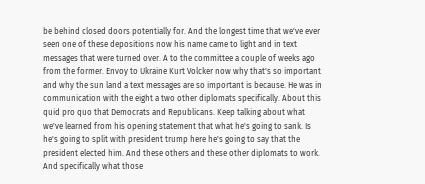be behind closed doors potentially for. And the longest time that we've ever seen one of these depositions now his name came to light and in text messages that were turned over. A to the committee a couple of weeks ago from the former. Envoy to Ukraine Kurt Volcker now why that's so important and why the sun land a text messages are so important is because. He was in communication with the eight a two other diplomats specifically. About this quid pro quo that Democrats and Republicans. Keep talking about what we've learned from his opening statement that what he's going to sank. Is he's going to split with president trump here he's going to say that the president elected him. And these others and these other diplomats to work. And specifically what those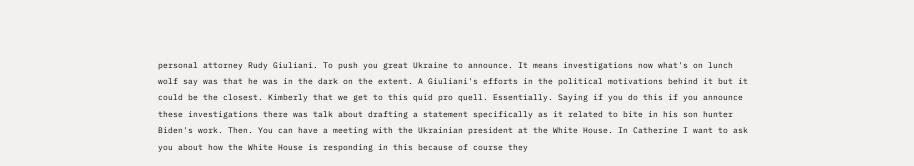personal attorney Rudy Giuliani. To push you great Ukraine to announce. It means investigations now what's on lunch wolf say was that he was in the dark on the extent. A Giuliani's efforts in the political motivations behind it but it could be the closest. Kimberly that we get to this quid pro quell. Essentially. Saying if you do this if you announce these investigations there was talk about drafting a statement specifically as it related to bite in his son hunter Biden's work. Then. You can have a meeting with the Ukrainian president at the White House. In Catherine I want to ask you about how the White House is responding in this because of course they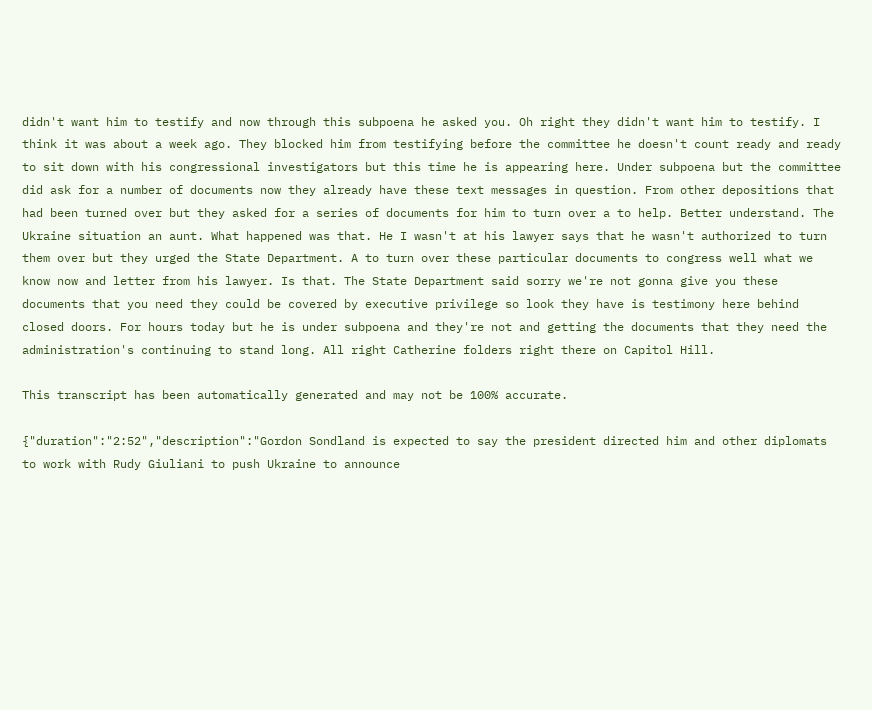didn't want him to testify and now through this subpoena he asked you. Oh right they didn't want him to testify. I think it was about a week ago. They blocked him from testifying before the committee he doesn't count ready and ready to sit down with his congressional investigators but this time he is appearing here. Under subpoena but the committee did ask for a number of documents now they already have these text messages in question. From other depositions that had been turned over but they asked for a series of documents for him to turn over a to help. Better understand. The Ukraine situation an aunt. What happened was that. He I wasn't at his lawyer says that he wasn't authorized to turn them over but they urged the State Department. A to turn over these particular documents to congress well what we know now and letter from his lawyer. Is that. The State Department said sorry we're not gonna give you these documents that you need they could be covered by executive privilege so look they have is testimony here behind closed doors. For hours today but he is under subpoena and they're not and getting the documents that they need the administration's continuing to stand long. All right Catherine folders right there on Capitol Hill.

This transcript has been automatically generated and may not be 100% accurate.

{"duration":"2:52","description":"Gordon Sondland is expected to say the president directed him and other diplomats to work with Rudy Giuliani to push Ukraine to announce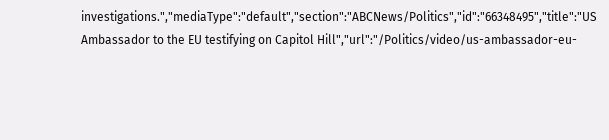investigations.","mediaType":"default","section":"ABCNews/Politics","id":"66348495","title":"US Ambassador to the EU testifying on Capitol Hill","url":"/Politics/video/us-ambassador-eu-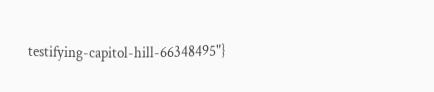testifying-capitol-hill-66348495"}